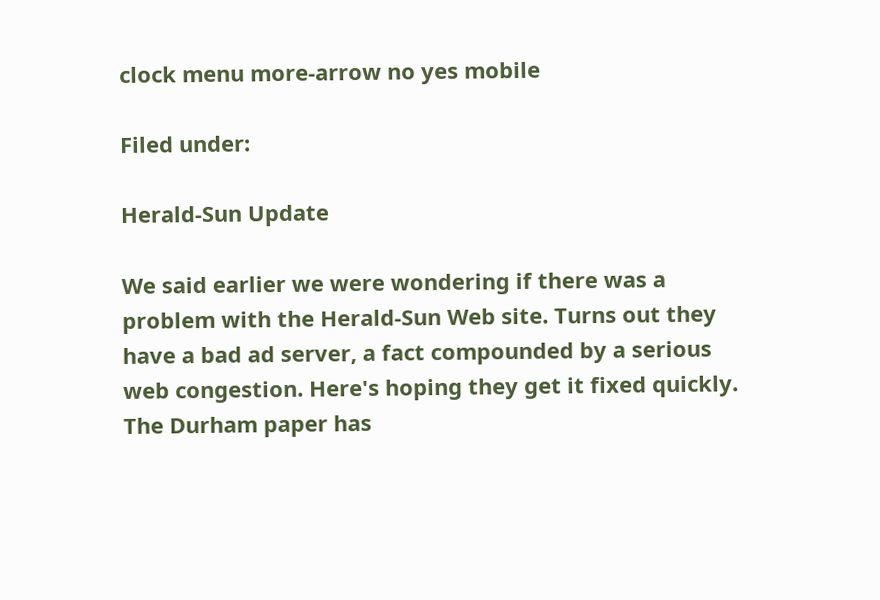clock menu more-arrow no yes mobile

Filed under:

Herald-Sun Update

We said earlier we were wondering if there was a problem with the Herald-Sun Web site. Turns out they have a bad ad server, a fact compounded by a serious web congestion. Here's hoping they get it fixed quickly. The Durham paper has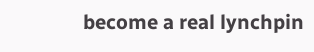become a real lynchpin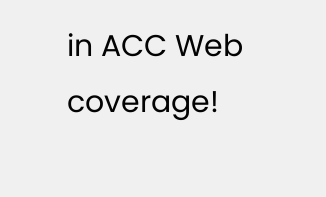in ACC Web coverage!